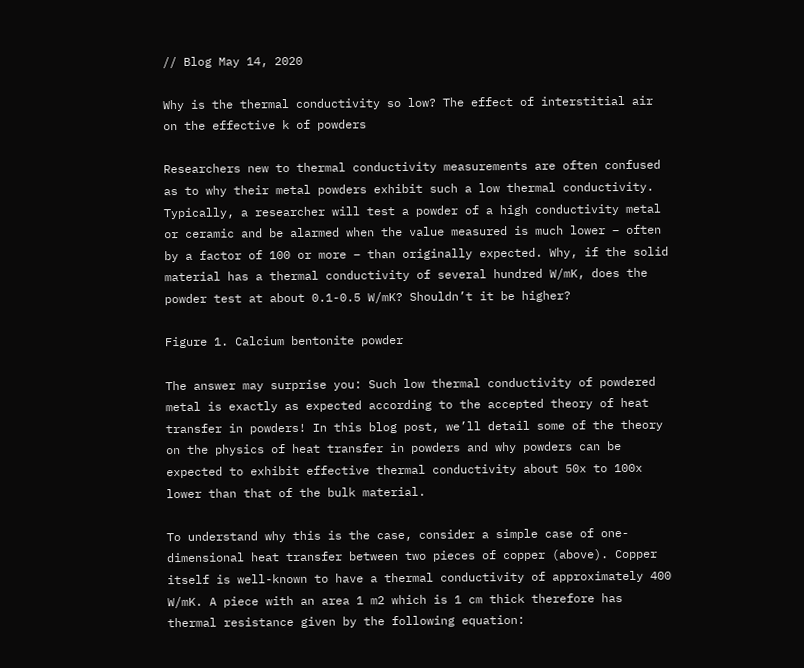// Blog May 14, 2020

Why is the thermal conductivity so low? The effect of interstitial air on the effective k of powders

Researchers new to thermal conductivity measurements are often confused as to why their metal powders exhibit such a low thermal conductivity. Typically, a researcher will test a powder of a high conductivity metal or ceramic and be alarmed when the value measured is much lower – often by a factor of 100 or more – than originally expected. Why, if the solid material has a thermal conductivity of several hundred W/mK, does the powder test at about 0.1-0.5 W/mK? Shouldn’t it be higher?

Figure 1. Calcium bentonite powder

The answer may surprise you: Such low thermal conductivity of powdered metal is exactly as expected according to the accepted theory of heat transfer in powders! In this blog post, we’ll detail some of the theory on the physics of heat transfer in powders and why powders can be expected to exhibit effective thermal conductivity about 50x to 100x lower than that of the bulk material.

To understand why this is the case, consider a simple case of one-dimensional heat transfer between two pieces of copper (above). Copper itself is well-known to have a thermal conductivity of approximately 400 W/mK. A piece with an area 1 m2 which is 1 cm thick therefore has thermal resistance given by the following equation: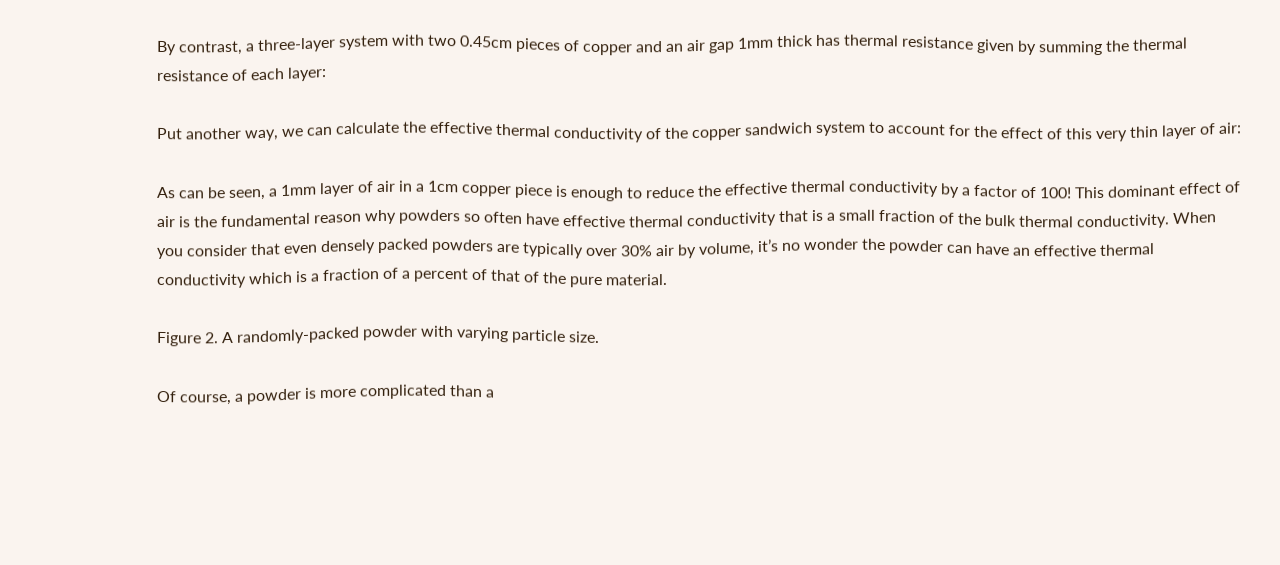By contrast, a three-layer system with two 0.45cm pieces of copper and an air gap 1mm thick has thermal resistance given by summing the thermal resistance of each layer:

Put another way, we can calculate the effective thermal conductivity of the copper sandwich system to account for the effect of this very thin layer of air:

As can be seen, a 1mm layer of air in a 1cm copper piece is enough to reduce the effective thermal conductivity by a factor of 100! This dominant effect of air is the fundamental reason why powders so often have effective thermal conductivity that is a small fraction of the bulk thermal conductivity. When you consider that even densely packed powders are typically over 30% air by volume, it’s no wonder the powder can have an effective thermal conductivity which is a fraction of a percent of that of the pure material.

Figure 2. A randomly-packed powder with varying particle size.

Of course, a powder is more complicated than a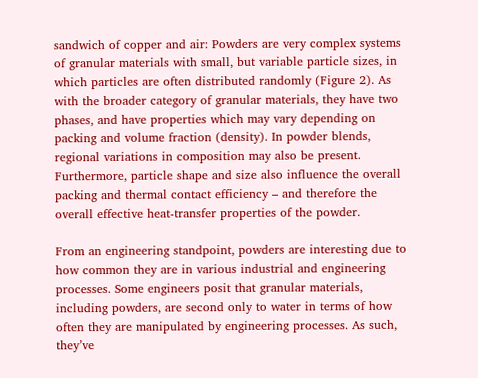sandwich of copper and air: Powders are very complex systems of granular materials with small, but variable particle sizes, in which particles are often distributed randomly (Figure 2). As with the broader category of granular materials, they have two phases, and have properties which may vary depending on packing and volume fraction (density). In powder blends, regional variations in composition may also be present. Furthermore, particle shape and size also influence the overall packing and thermal contact efficiency – and therefore the overall effective heat-transfer properties of the powder.

From an engineering standpoint, powders are interesting due to how common they are in various industrial and engineering processes. Some engineers posit that granular materials, including powders, are second only to water in terms of how often they are manipulated by engineering processes. As such, they’ve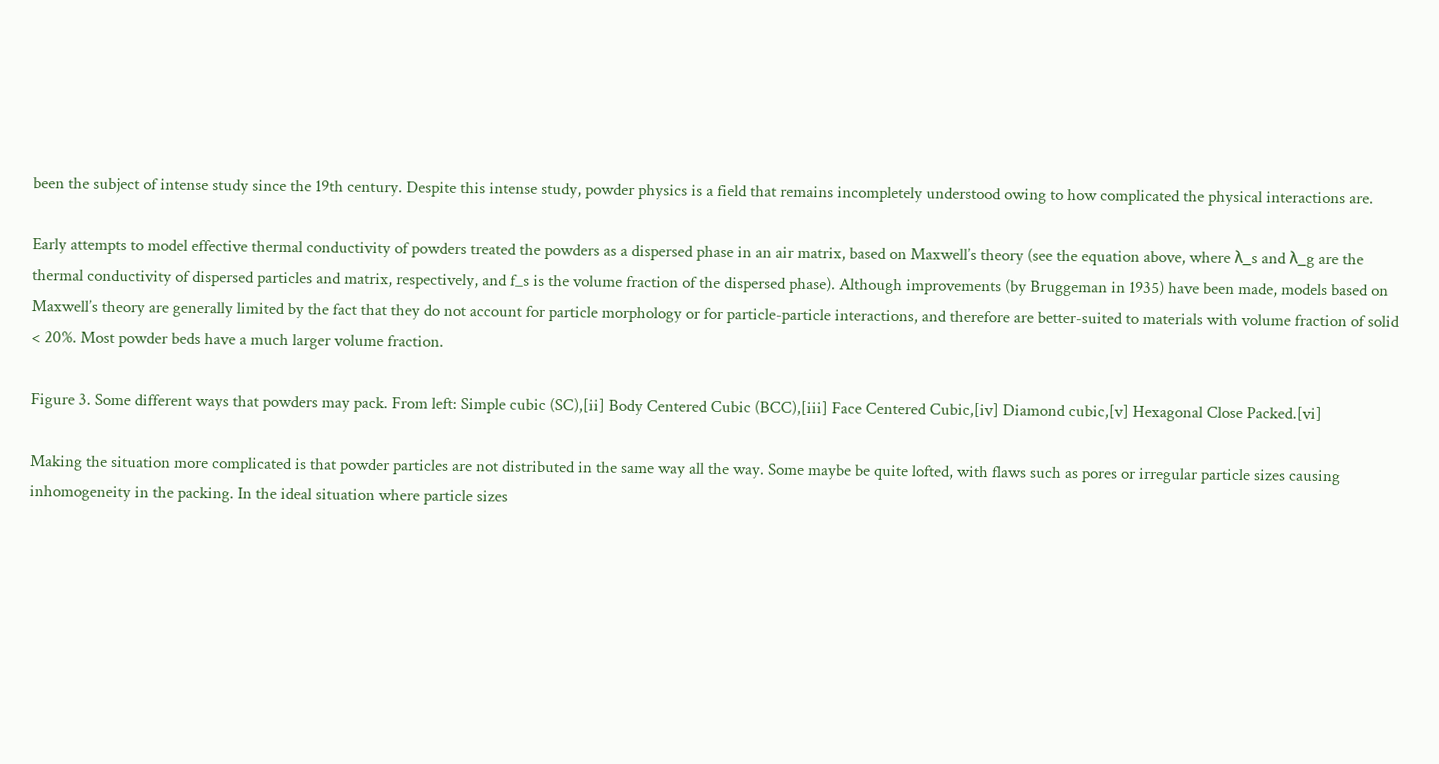been the subject of intense study since the 19th century. Despite this intense study, powder physics is a field that remains incompletely understood owing to how complicated the physical interactions are.

Early attempts to model effective thermal conductivity of powders treated the powders as a dispersed phase in an air matrix, based on Maxwell’s theory (see the equation above, where λ_s and λ_g are the thermal conductivity of dispersed particles and matrix, respectively, and f_s is the volume fraction of the dispersed phase). Although improvements (by Bruggeman in 1935) have been made, models based on Maxwell’s theory are generally limited by the fact that they do not account for particle morphology or for particle-particle interactions, and therefore are better-suited to materials with volume fraction of solid < 20%. Most powder beds have a much larger volume fraction.

Figure 3. Some different ways that powders may pack. From left: Simple cubic (SC),[ii] Body Centered Cubic (BCC),[iii] Face Centered Cubic,[iv] Diamond cubic,[v] Hexagonal Close Packed.[vi]

Making the situation more complicated is that powder particles are not distributed in the same way all the way. Some maybe be quite lofted, with flaws such as pores or irregular particle sizes causing inhomogeneity in the packing. In the ideal situation where particle sizes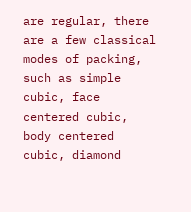are regular, there are a few classical modes of packing, such as simple cubic, face centered cubic, body centered cubic, diamond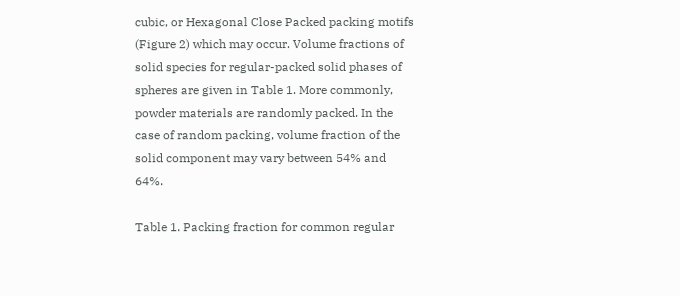cubic, or Hexagonal Close Packed packing motifs (Figure 2) which may occur. Volume fractions of solid species for regular-packed solid phases of spheres are given in Table 1. More commonly, powder materials are randomly packed. In the case of random packing, volume fraction of the solid component may vary between 54% and 64%.

Table 1. Packing fraction for common regular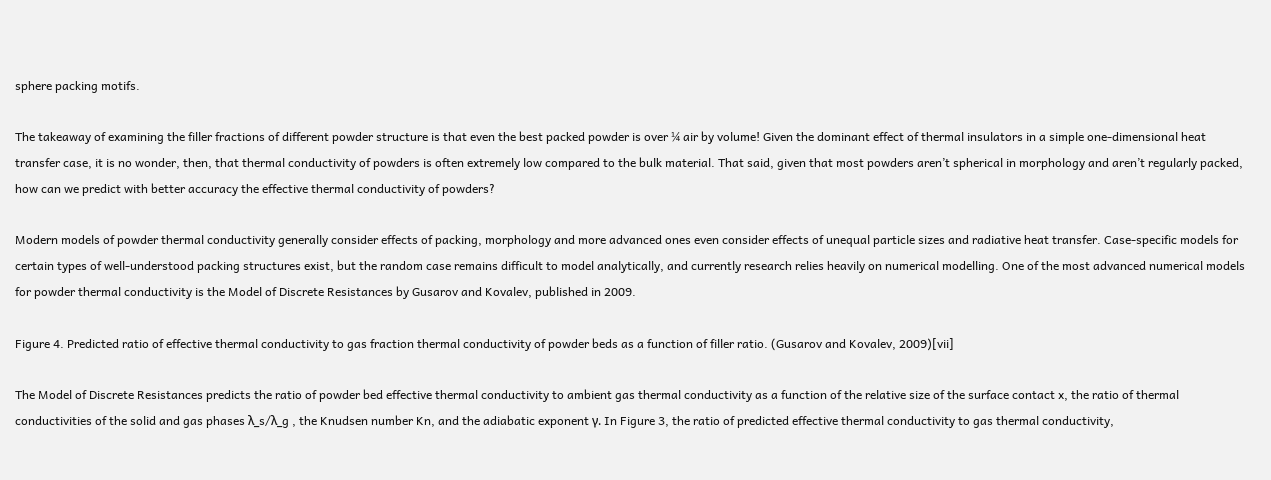sphere packing motifs.

The takeaway of examining the filler fractions of different powder structure is that even the best packed powder is over ¼ air by volume! Given the dominant effect of thermal insulators in a simple one-dimensional heat transfer case, it is no wonder, then, that thermal conductivity of powders is often extremely low compared to the bulk material. That said, given that most powders aren’t spherical in morphology and aren’t regularly packed, how can we predict with better accuracy the effective thermal conductivity of powders?

Modern models of powder thermal conductivity generally consider effects of packing, morphology and more advanced ones even consider effects of unequal particle sizes and radiative heat transfer. Case-specific models for certain types of well-understood packing structures exist, but the random case remains difficult to model analytically, and currently research relies heavily on numerical modelling. One of the most advanced numerical models for powder thermal conductivity is the Model of Discrete Resistances by Gusarov and Kovalev, published in 2009.

Figure 4. Predicted ratio of effective thermal conductivity to gas fraction thermal conductivity of powder beds as a function of filler ratio. (Gusarov and Kovalev, 2009)[vii]

The Model of Discrete Resistances predicts the ratio of powder bed effective thermal conductivity to ambient gas thermal conductivity as a function of the relative size of the surface contact x, the ratio of thermal conductivities of the solid and gas phases λ_s/λ_g , the Knudsen number Kn, and the adiabatic exponent γ. In Figure 3, the ratio of predicted effective thermal conductivity to gas thermal conductivity,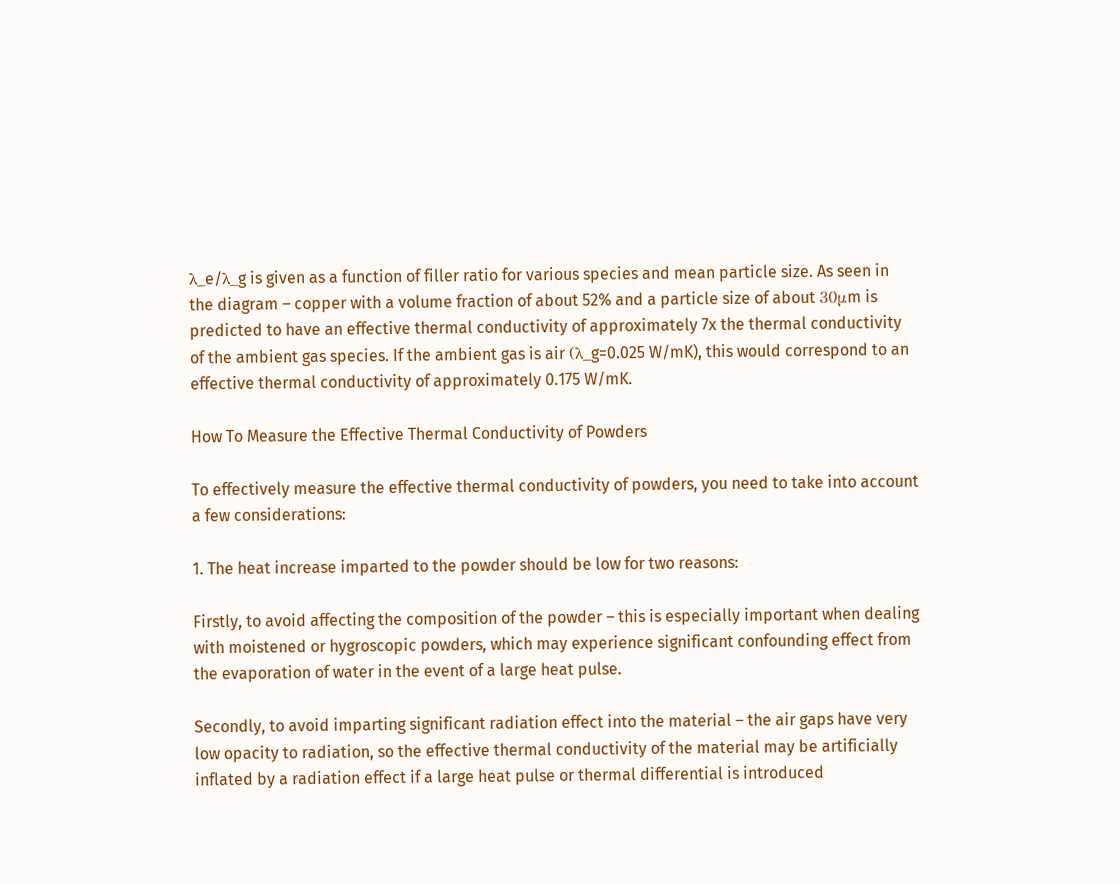λ_e/λ_g is given as a function of filler ratio for various species and mean particle size. As seen in the diagram – copper with a volume fraction of about 52% and a particle size of about 30μm is predicted to have an effective thermal conductivity of approximately 7x the thermal conductivity of the ambient gas species. If the ambient gas is air (λ_g=0.025 W/mK), this would correspond to an effective thermal conductivity of approximately 0.175 W/mK.

How To Measure the Effective Thermal Conductivity of Powders

To effectively measure the effective thermal conductivity of powders, you need to take into account a few considerations:

1. The heat increase imparted to the powder should be low for two reasons:

Firstly, to avoid affecting the composition of the powder – this is especially important when dealing with moistened or hygroscopic powders, which may experience significant confounding effect from the evaporation of water in the event of a large heat pulse.

Secondly, to avoid imparting significant radiation effect into the material – the air gaps have very low opacity to radiation, so the effective thermal conductivity of the material may be artificially inflated by a radiation effect if a large heat pulse or thermal differential is introduced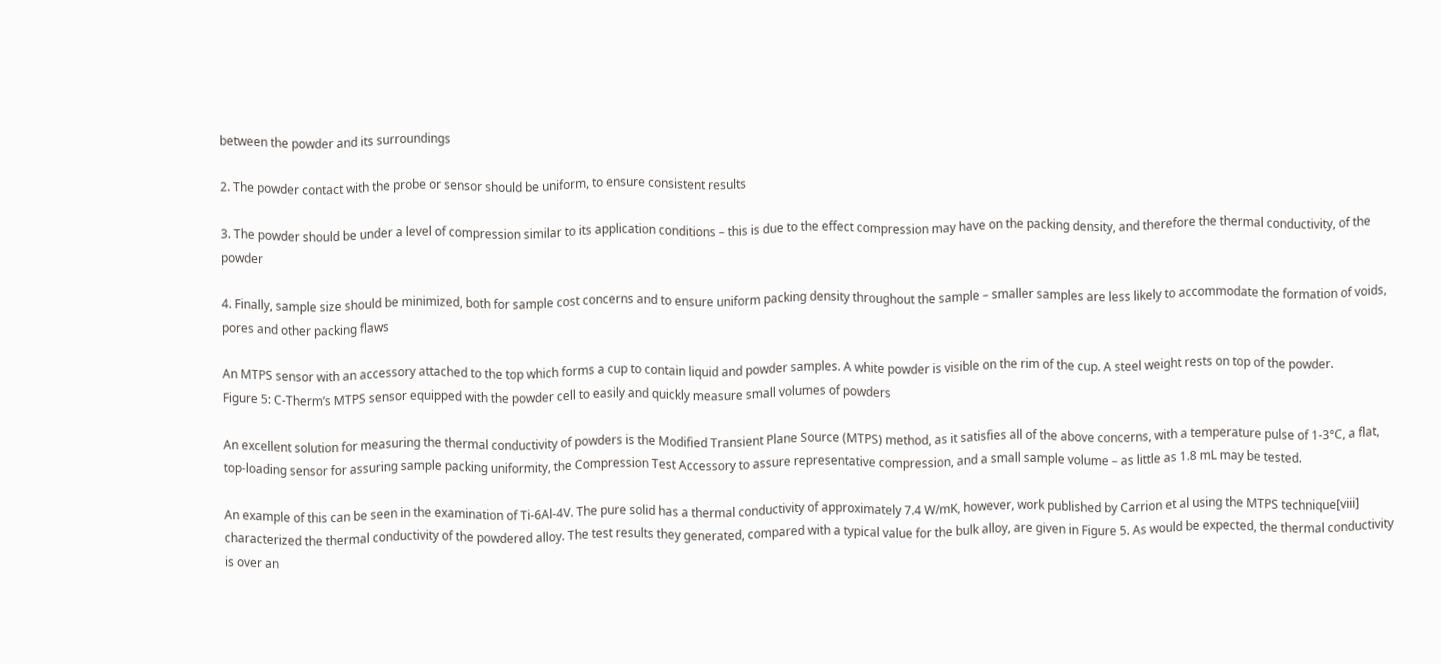between the powder and its surroundings

2. The powder contact with the probe or sensor should be uniform, to ensure consistent results

3. The powder should be under a level of compression similar to its application conditions – this is due to the effect compression may have on the packing density, and therefore the thermal conductivity, of the powder

4. Finally, sample size should be minimized, both for sample cost concerns and to ensure uniform packing density throughout the sample – smaller samples are less likely to accommodate the formation of voids, pores and other packing flaws

An MTPS sensor with an accessory attached to the top which forms a cup to contain liquid and powder samples. A white powder is visible on the rim of the cup. A steel weight rests on top of the powder.
Figure 5: C-Therm’s MTPS sensor equipped with the powder cell to easily and quickly measure small volumes of powders

An excellent solution for measuring the thermal conductivity of powders is the Modified Transient Plane Source (MTPS) method, as it satisfies all of the above concerns, with a temperature pulse of 1-3°C, a flat, top-loading sensor for assuring sample packing uniformity, the Compression Test Accessory to assure representative compression, and a small sample volume – as little as 1.8 mL may be tested.

An example of this can be seen in the examination of Ti-6Al-4V. The pure solid has a thermal conductivity of approximately 7.4 W/mK, however, work published by Carrion et al using the MTPS technique[viii] characterized the thermal conductivity of the powdered alloy. The test results they generated, compared with a typical value for the bulk alloy, are given in Figure 5. As would be expected, the thermal conductivity is over an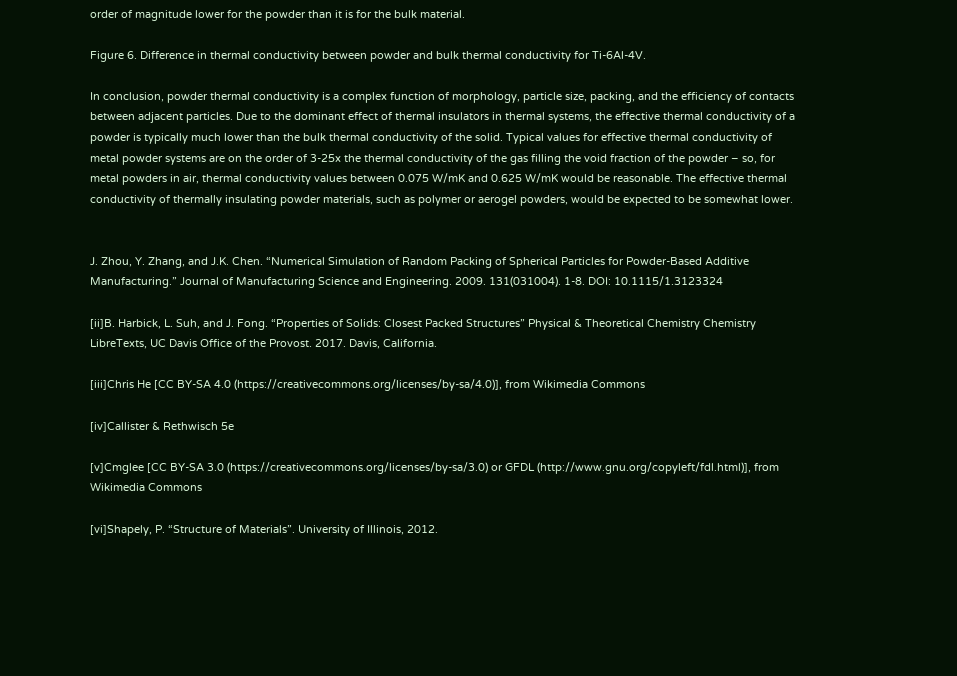order of magnitude lower for the powder than it is for the bulk material.

Figure 6. Difference in thermal conductivity between powder and bulk thermal conductivity for Ti-6Al-4V.

In conclusion, powder thermal conductivity is a complex function of morphology, particle size, packing, and the efficiency of contacts between adjacent particles. Due to the dominant effect of thermal insulators in thermal systems, the effective thermal conductivity of a powder is typically much lower than the bulk thermal conductivity of the solid. Typical values for effective thermal conductivity of metal powder systems are on the order of 3-25x the thermal conductivity of the gas filling the void fraction of the powder – so, for metal powders in air, thermal conductivity values between 0.075 W/mK and 0.625 W/mK would be reasonable. The effective thermal conductivity of thermally insulating powder materials, such as polymer or aerogel powders, would be expected to be somewhat lower.


J. Zhou, Y. Zhang, and J.K. Chen. “Numerical Simulation of Random Packing of Spherical Particles for Powder-Based Additive Manufacturing.” Journal of Manufacturing Science and Engineering. 2009. 131(031004). 1-8. DOI: 10.1115/1.3123324

[ii]B. Harbick, L. Suh, and J. Fong. “Properties of Solids: Closest Packed Structures” Physical & Theoretical Chemistry Chemistry LibreTexts, UC Davis Office of the Provost. 2017. Davis, California.

[iii]Chris He [CC BY-SA 4.0 (https://creativecommons.org/licenses/by-sa/4.0)], from Wikimedia Commons

[iv]Callister & Rethwisch 5e

[v]Cmglee [CC BY-SA 3.0 (https://creativecommons.org/licenses/by-sa/3.0) or GFDL (http://www.gnu.org/copyleft/fdl.html)], from Wikimedia Commons

[vi]Shapely, P. “Structure of Materials”. University of Illinois, 2012.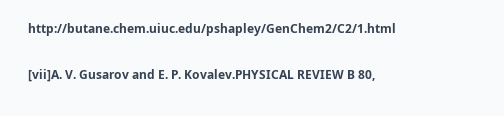http://butane.chem.uiuc.edu/pshapley/GenChem2/C2/1.html

[vii]A. V. Gusarov and E. P. Kovalev.PHYSICAL REVIEW B 80,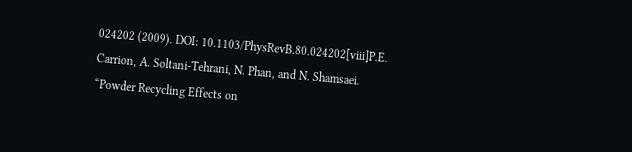024202 (2009). DOI: 10.1103/PhysRevB.80.024202[viii]P.E. Carrion, A. Soltani-Tehrani, N. Phan, and N. Shamsaei. “Powder Recycling Effects on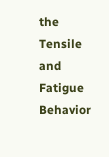the Tensile and Fatigue Behavior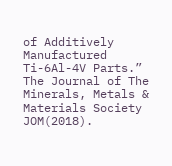of Additively Manufactured Ti-6Al-4V Parts.” The Journal of The Minerals, Metals & Materials Society JOM(2018).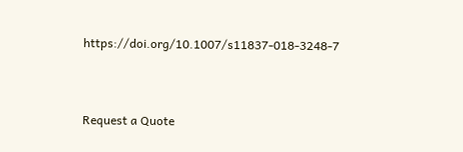https://doi.org/10.1007/s11837-018-3248-7


Request a Quote